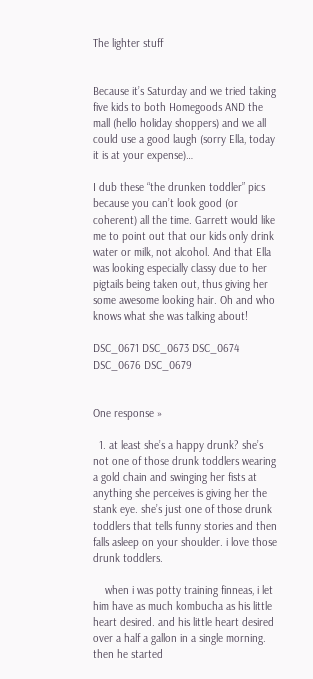The lighter stuff


Because it’s Saturday and we tried taking five kids to both Homegoods AND the mall (hello holiday shoppers) and we all could use a good laugh (sorry Ella, today it is at your expense)…

I dub these “the drunken toddler” pics because you can’t look good (or coherent) all the time. Garrett would like me to point out that our kids only drink water or milk, not alcohol. And that Ella was looking especially classy due to her pigtails being taken out, thus giving her some awesome looking hair. Oh and who knows what she was talking about!

DSC_0671 DSC_0673 DSC_0674 DSC_0676 DSC_0679


One response »

  1. at least she’s a happy drunk? she’s not one of those drunk toddlers wearing a gold chain and swinging her fists at anything she perceives is giving her the stank eye. she’s just one of those drunk toddlers that tells funny stories and then falls asleep on your shoulder. i love those drunk toddlers.

    when i was potty training finneas, i let him have as much kombucha as his little heart desired. and his little heart desired over a half a gallon in a single morning. then he started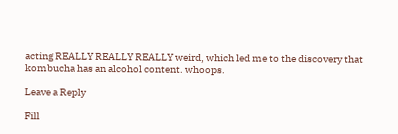acting REALLY REALLY REALLY weird, which led me to the discovery that kombucha has an alcohol content. whoops.

Leave a Reply

Fill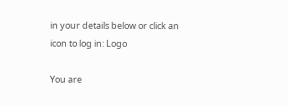in your details below or click an icon to log in: Logo

You are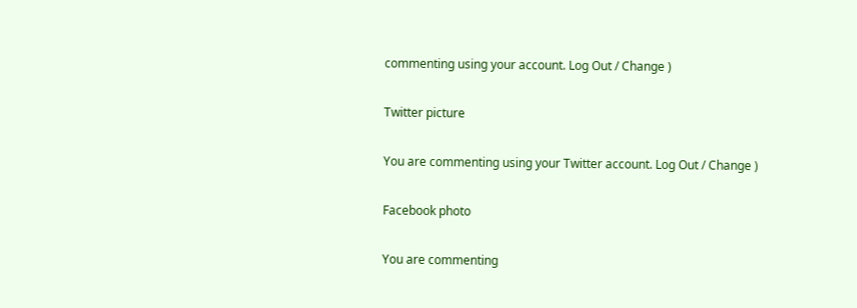commenting using your account. Log Out / Change )

Twitter picture

You are commenting using your Twitter account. Log Out / Change )

Facebook photo

You are commenting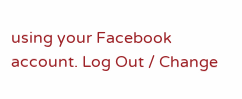using your Facebook account. Log Out / Change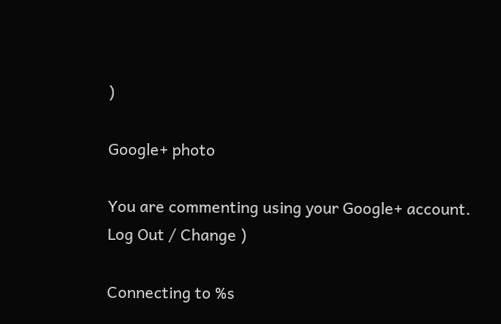)

Google+ photo

You are commenting using your Google+ account. Log Out / Change )

Connecting to %s